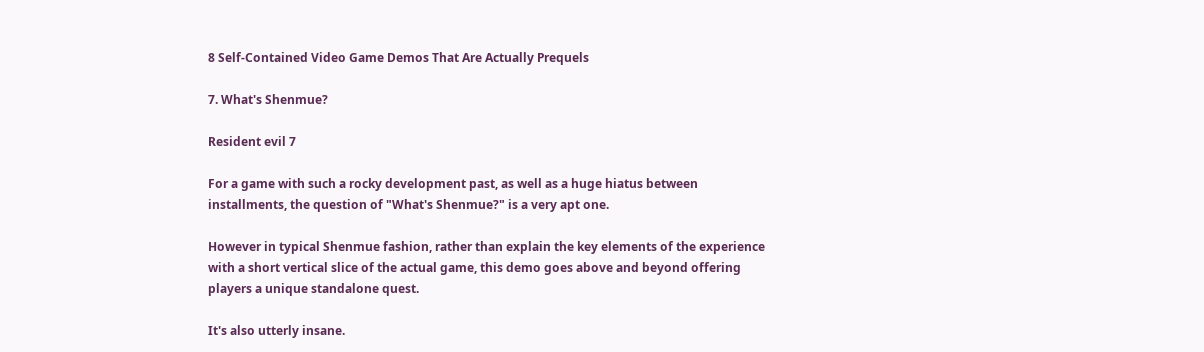8 Self-Contained Video Game Demos That Are Actually Prequels

7. What's Shenmue?

Resident evil 7

For a game with such a rocky development past, as well as a huge hiatus between installments, the question of "What's Shenmue?" is a very apt one.

However in typical Shenmue fashion, rather than explain the key elements of the experience with a short vertical slice of the actual game, this demo goes above and beyond offering players a unique standalone quest.

It's also utterly insane.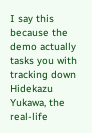I say this because the demo actually tasks you with tracking down Hidekazu Yukawa, the real-life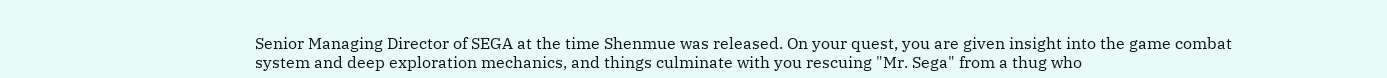Senior Managing Director of SEGA at the time Shenmue was released. On your quest, you are given insight into the game combat system and deep exploration mechanics, and things culminate with you rescuing "Mr. Sega" from a thug who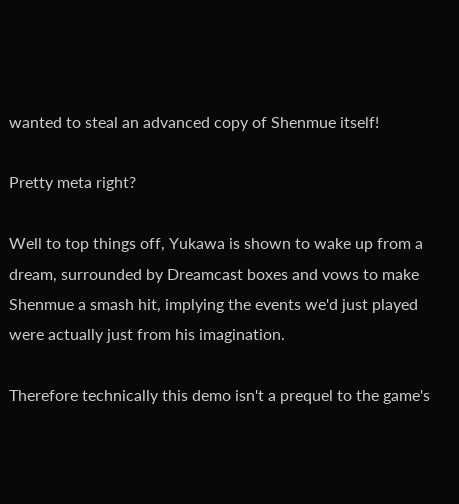wanted to steal an advanced copy of Shenmue itself!

Pretty meta right?

Well to top things off, Yukawa is shown to wake up from a dream, surrounded by Dreamcast boxes and vows to make Shenmue a smash hit, implying the events we'd just played were actually just from his imagination.

Therefore technically this demo isn't a prequel to the game's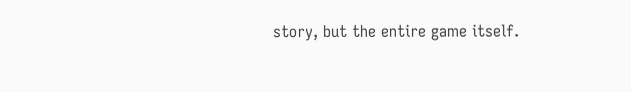story, but the entire game itself.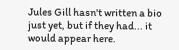Jules Gill hasn't written a bio just yet, but if they had... it would appear here.